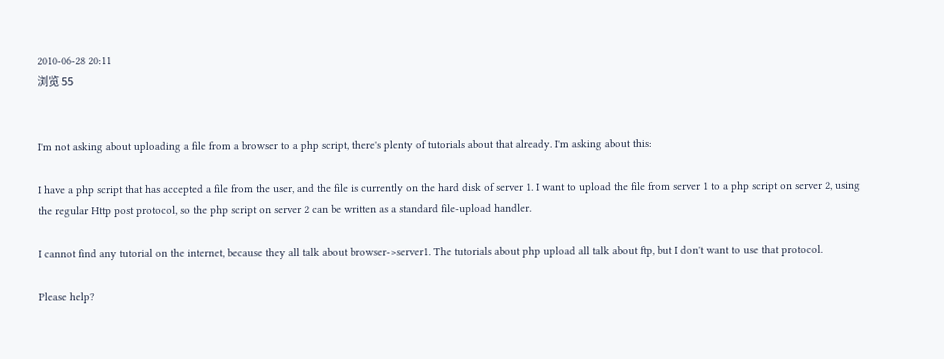2010-06-28 20:11
浏览 55


I'm not asking about uploading a file from a browser to a php script, there's plenty of tutorials about that already. I'm asking about this:

I have a php script that has accepted a file from the user, and the file is currently on the hard disk of server 1. I want to upload the file from server 1 to a php script on server 2, using the regular Http post protocol, so the php script on server 2 can be written as a standard file-upload handler.

I cannot find any tutorial on the internet, because they all talk about browser->server1. The tutorials about php upload all talk about ftp, but I don't want to use that protocol.

Please help?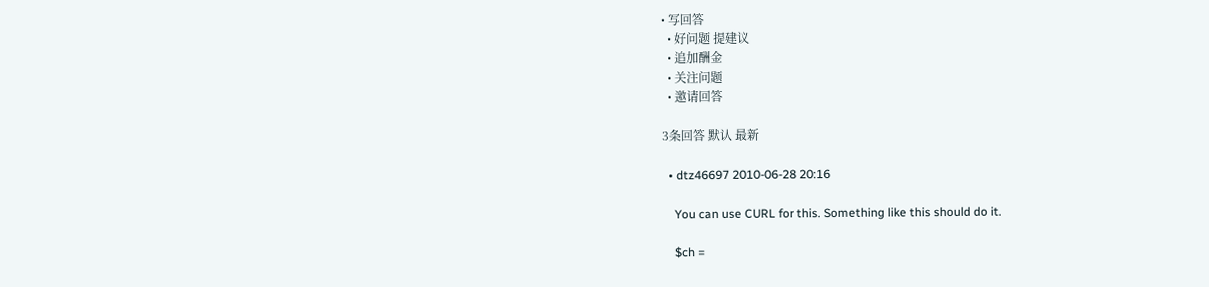• 写回答
  • 好问题 提建议
  • 追加酬金
  • 关注问题
  • 邀请回答

3条回答 默认 最新

  • dtz46697 2010-06-28 20:16

    You can use CURL for this. Something like this should do it.

    $ch =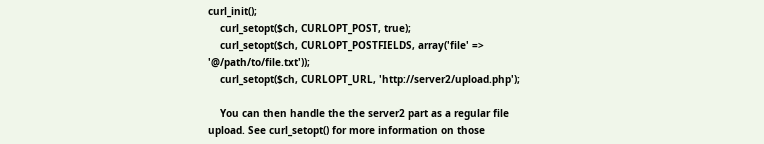curl_init();
    curl_setopt($ch, CURLOPT_POST, true);
    curl_setopt($ch, CURLOPT_POSTFIELDS, array('file' => '@/path/to/file.txt'));
    curl_setopt($ch, CURLOPT_URL, 'http://server2/upload.php');

    You can then handle the the server2 part as a regular file upload. See curl_setopt() for more information on those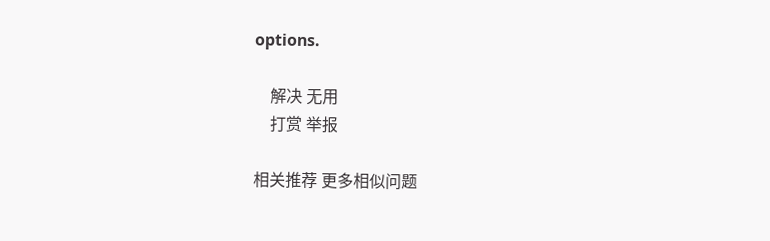options.

    解决 无用
    打赏 举报

相关推荐 更多相似问题